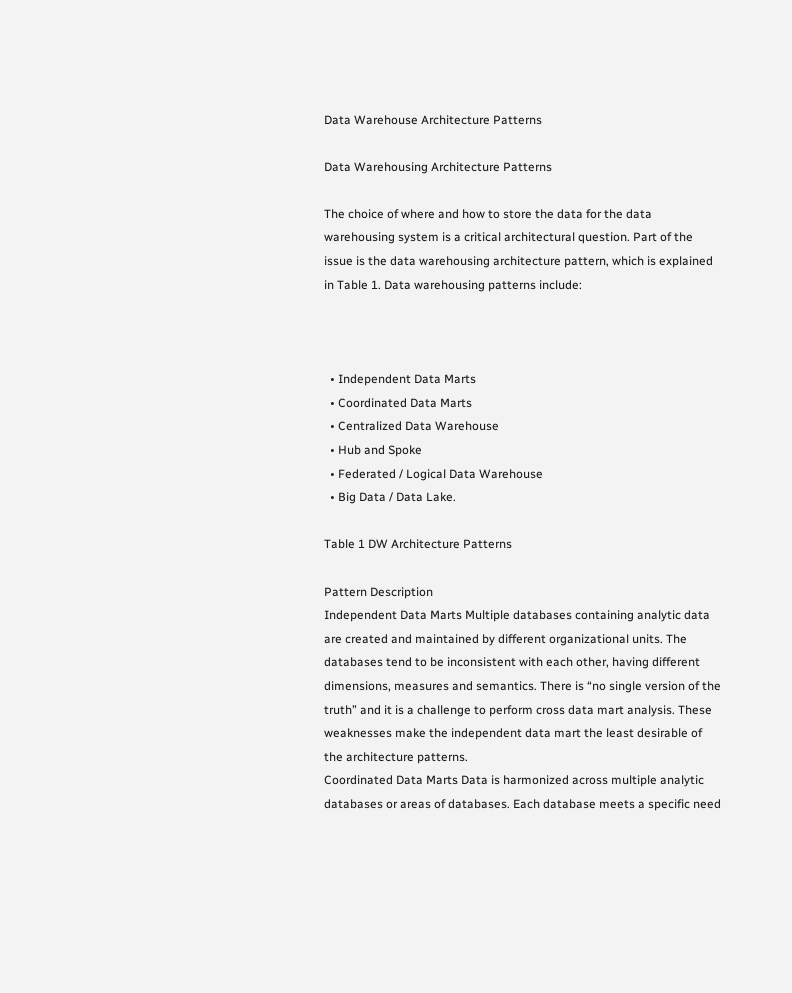Data Warehouse Architecture Patterns

Data Warehousing Architecture Patterns

The choice of where and how to store the data for the data warehousing system is a critical architectural question. Part of the issue is the data warehousing architecture pattern, which is explained in Table 1. Data warehousing patterns include:



  • Independent Data Marts
  • Coordinated Data Marts
  • Centralized Data Warehouse
  • Hub and Spoke
  • Federated / Logical Data Warehouse
  • Big Data / Data Lake.

Table 1 DW Architecture Patterns

Pattern Description
Independent Data Marts Multiple databases containing analytic data are created and maintained by different organizational units. The databases tend to be inconsistent with each other, having different dimensions, measures and semantics. There is “no single version of the truth” and it is a challenge to perform cross data mart analysis. These weaknesses make the independent data mart the least desirable of the architecture patterns.
Coordinated Data Marts Data is harmonized across multiple analytic databases or areas of databases. Each database meets a specific need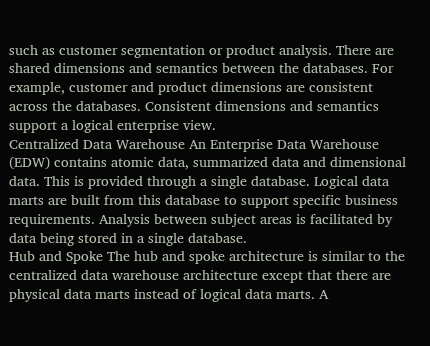such as customer segmentation or product analysis. There are shared dimensions and semantics between the databases. For example, customer and product dimensions are consistent across the databases. Consistent dimensions and semantics support a logical enterprise view.
Centralized Data Warehouse An Enterprise Data Warehouse (EDW) contains atomic data, summarized data and dimensional data. This is provided through a single database. Logical data marts are built from this database to support specific business requirements. Analysis between subject areas is facilitated by data being stored in a single database.
Hub and Spoke The hub and spoke architecture is similar to the centralized data warehouse architecture except that there are physical data marts instead of logical data marts. A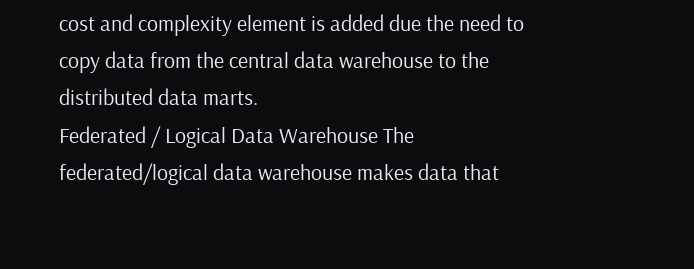cost and complexity element is added due the need to copy data from the central data warehouse to the distributed data marts.
Federated / Logical Data Warehouse The federated/logical data warehouse makes data that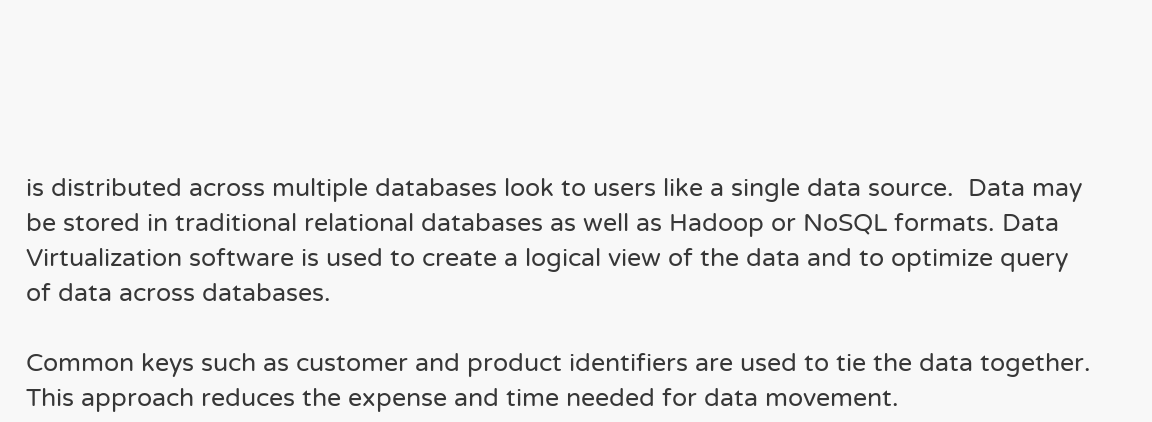is distributed across multiple databases look to users like a single data source.  Data may be stored in traditional relational databases as well as Hadoop or NoSQL formats. Data Virtualization software is used to create a logical view of the data and to optimize query of data across databases.

Common keys such as customer and product identifiers are used to tie the data together. This approach reduces the expense and time needed for data movement.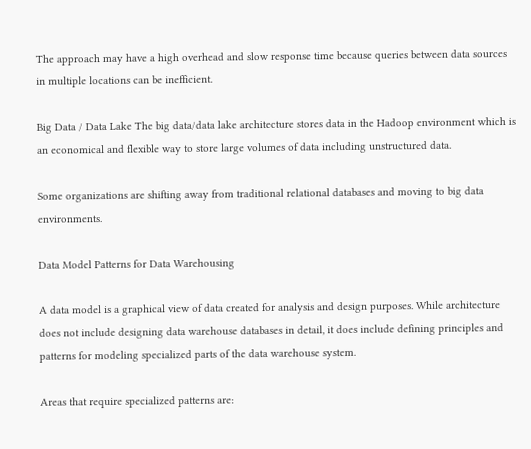The approach may have a high overhead and slow response time because queries between data sources in multiple locations can be inefficient.

Big Data / Data Lake The big data/data lake architecture stores data in the Hadoop environment which is an economical and flexible way to store large volumes of data including unstructured data.

Some organizations are shifting away from traditional relational databases and moving to big data environments.

Data Model Patterns for Data Warehousing

A data model is a graphical view of data created for analysis and design purposes. While architecture does not include designing data warehouse databases in detail, it does include defining principles and patterns for modeling specialized parts of the data warehouse system.

Areas that require specialized patterns are: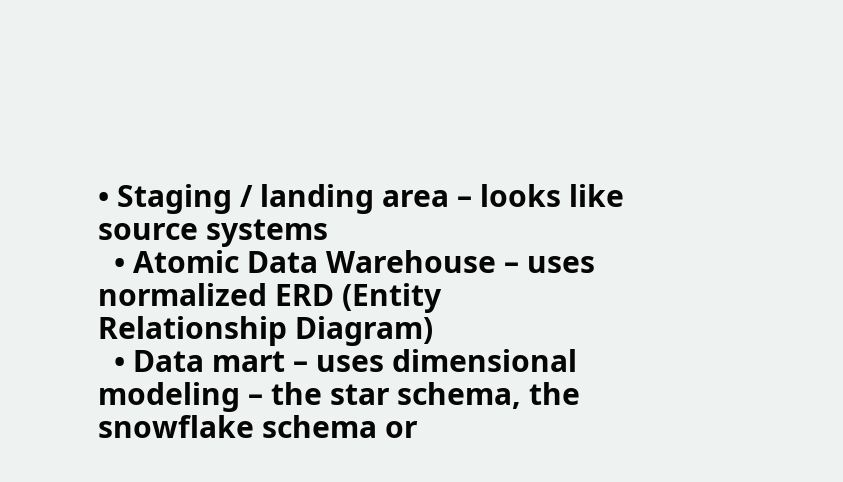• Staging / landing area – looks like source systems
  • Atomic Data Warehouse – uses normalized ERD (Entity Relationship Diagram)
  • Data mart – uses dimensional modeling – the star schema, the snowflake schema or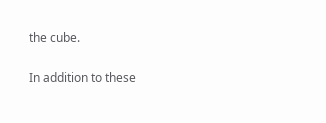the cube.

In addition to these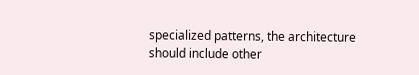specialized patterns, the architecture should include other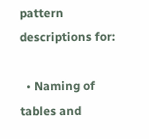pattern descriptions for:

  • Naming of tables and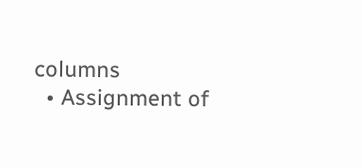columns
  • Assignment of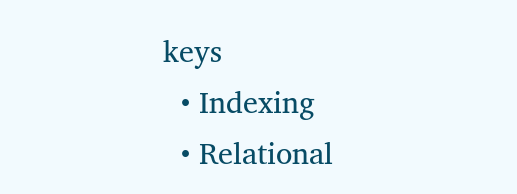keys
  • Indexing
  • Relational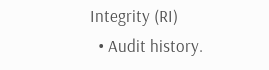Integrity (RI)
  • Audit history.